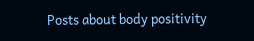Posts about body positivity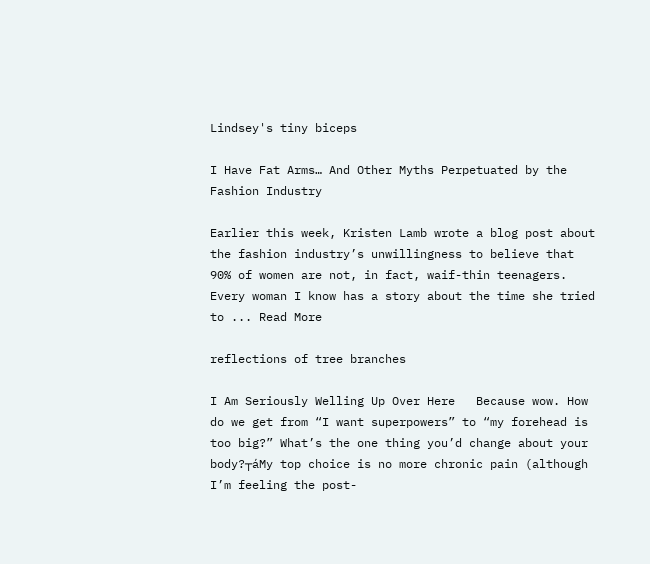Lindsey's tiny biceps

I Have Fat Arms… And Other Myths Perpetuated by the Fashion Industry

Earlier this week, Kristen Lamb wrote a blog post about the fashion industry’s unwillingness to believe that 90% of women are not, in fact, waif-thin teenagers. Every woman I know has a story about the time she tried to ... Read More

reflections of tree branches

I Am Seriously Welling Up Over Here   Because wow. How do we get from “I want superpowers” to “my forehead is too big?” What’s the one thing you’d change about your body?┬áMy top choice is no more chronic pain (although I’m feeling the post-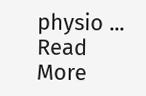physio ... Read More